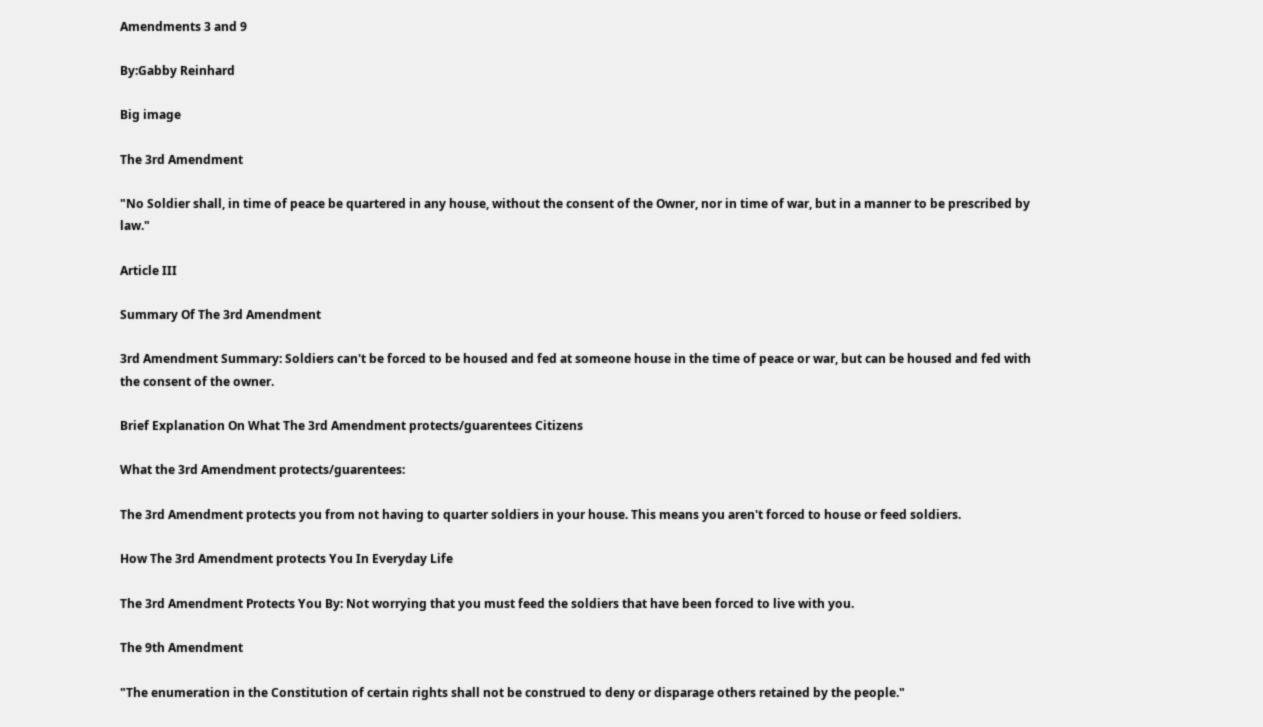Amendments 3 and 9

By:Gabby Reinhard

Big image

The 3rd Amendment

"No Soldier shall, in time of peace be quartered in any house, without the consent of the Owner, nor in time of war, but in a manner to be prescribed by law."

Article III

Summary Of The 3rd Amendment

3rd Amendment Summary: Soldiers can't be forced to be housed and fed at someone house in the time of peace or war, but can be housed and fed with the consent of the owner.

Brief Explanation On What The 3rd Amendment protects/guarentees Citizens

What the 3rd Amendment protects/guarentees:

The 3rd Amendment protects you from not having to quarter soldiers in your house. This means you aren't forced to house or feed soldiers.

How The 3rd Amendment protects You In Everyday Life

The 3rd Amendment Protects You By: Not worrying that you must feed the soldiers that have been forced to live with you.

The 9th Amendment

"The enumeration in the Constitution of certain rights shall not be construed to deny or disparage others retained by the people."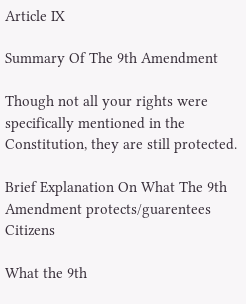Article IX

Summary Of The 9th Amendment

Though not all your rights were specifically mentioned in the Constitution, they are still protected.

Brief Explanation On What The 9th Amendment protects/guarentees Citizens

What the 9th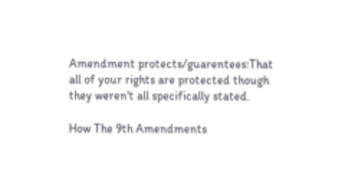Amendment protects/guarentees:That all of your rights are protected though they weren't all specifically stated.

How The 9th Amendments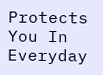Protects You In Everyday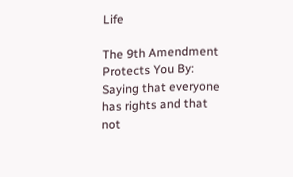Life

The 9th Amendment Protects You By: Saying that everyone has rights and that not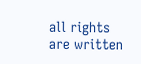all rights are written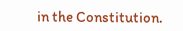in the Constitution.